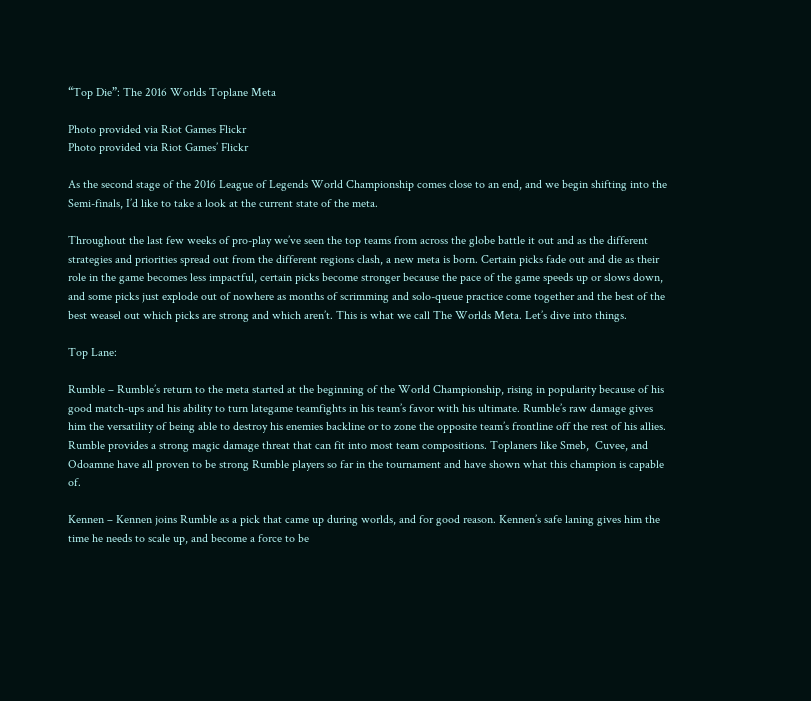“Top Die”: The 2016 Worlds Toplane Meta

Photo provided via Riot Games Flickr
Photo provided via Riot Games’ Flickr

As the second stage of the 2016 League of Legends World Championship comes close to an end, and we begin shifting into the Semi-finals, I’d like to take a look at the current state of the meta.

Throughout the last few weeks of pro-play we’ve seen the top teams from across the globe battle it out and as the different strategies and priorities spread out from the different regions clash, a new meta is born. Certain picks fade out and die as their role in the game becomes less impactful, certain picks become stronger because the pace of the game speeds up or slows down, and some picks just explode out of nowhere as months of scrimming and solo-queue practice come together and the best of the best weasel out which picks are strong and which aren’t. This is what we call The Worlds Meta. Let’s dive into things.

Top Lane:

Rumble – Rumble’s return to the meta started at the beginning of the World Championship, rising in popularity because of his good match-ups and his ability to turn lategame teamfights in his team’s favor with his ultimate. Rumble’s raw damage gives him the versatility of being able to destroy his enemies backline or to zone the opposite team’s frontline off the rest of his allies. Rumble provides a strong magic damage threat that can fit into most team compositions. Toplaners like Smeb,  Cuvee, and Odoamne have all proven to be strong Rumble players so far in the tournament and have shown what this champion is capable of.

Kennen – Kennen joins Rumble as a pick that came up during worlds, and for good reason. Kennen’s safe laning gives him the time he needs to scale up, and become a force to be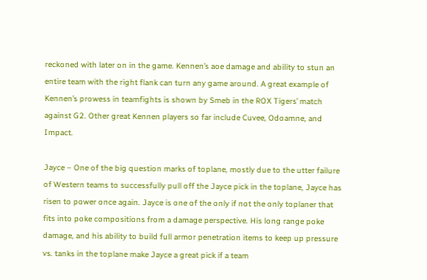reckoned with later on in the game. Kennen’s aoe damage and ability to stun an entire team with the right flank can turn any game around. A great example of Kennen’s prowess in teamfights is shown by Smeb in the ROX Tigers’ match against G2. Other great Kennen players so far include Cuvee, Odoamne, and Impact.

Jayce – One of the big question marks of toplane, mostly due to the utter failure of Western teams to successfully pull off the Jayce pick in the toplane, Jayce has risen to power once again. Jayce is one of the only if not the only toplaner that fits into poke compositions from a damage perspective. His long range poke damage, and his ability to build full armor penetration items to keep up pressure vs. tanks in the toplane make Jayce a great pick if a team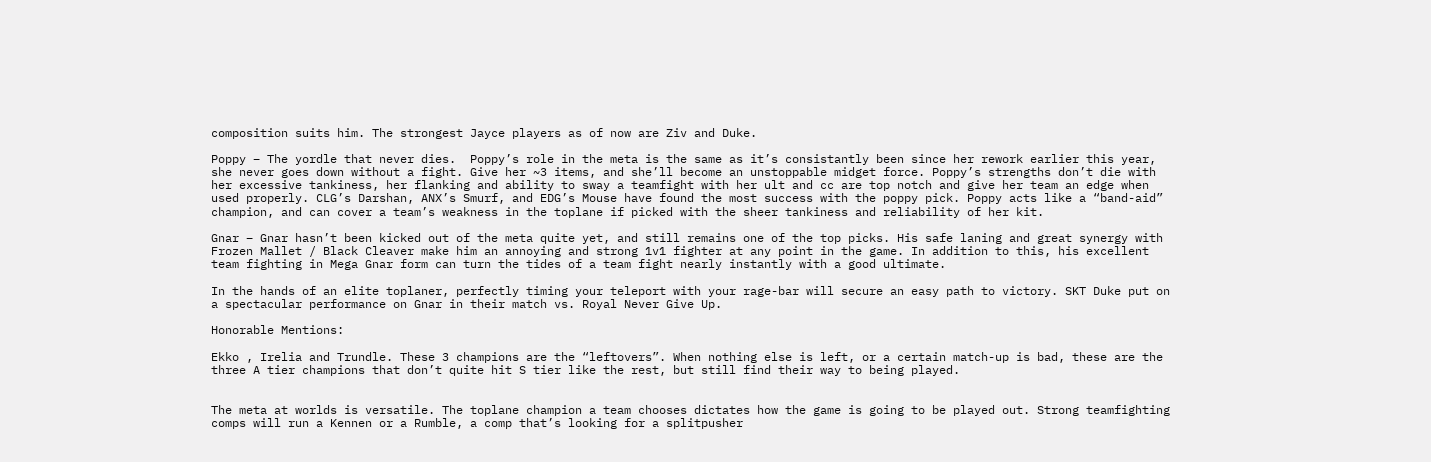composition suits him. The strongest Jayce players as of now are Ziv and Duke.

Poppy – The yordle that never dies.  Poppy’s role in the meta is the same as it’s consistantly been since her rework earlier this year, she never goes down without a fight. Give her ~3 items, and she’ll become an unstoppable midget force. Poppy’s strengths don’t die with her excessive tankiness, her flanking and ability to sway a teamfight with her ult and cc are top notch and give her team an edge when used properly. CLG’s Darshan, ANX’s Smurf, and EDG’s Mouse have found the most success with the poppy pick. Poppy acts like a “band-aid” champion, and can cover a team’s weakness in the toplane if picked with the sheer tankiness and reliability of her kit.

Gnar – Gnar hasn’t been kicked out of the meta quite yet, and still remains one of the top picks. His safe laning and great synergy with Frozen Mallet / Black Cleaver make him an annoying and strong 1v1 fighter at any point in the game. In addition to this, his excellent team fighting in Mega Gnar form can turn the tides of a team fight nearly instantly with a good ultimate.

In the hands of an elite toplaner, perfectly timing your teleport with your rage-bar will secure an easy path to victory. SKT Duke put on a spectacular performance on Gnar in their match vs. Royal Never Give Up.

Honorable Mentions:

Ekko , Irelia and Trundle. These 3 champions are the “leftovers”. When nothing else is left, or a certain match-up is bad, these are the three A tier champions that don’t quite hit S tier like the rest, but still find their way to being played.


The meta at worlds is versatile. The toplane champion a team chooses dictates how the game is going to be played out. Strong teamfighting comps will run a Kennen or a Rumble, a comp that’s looking for a splitpusher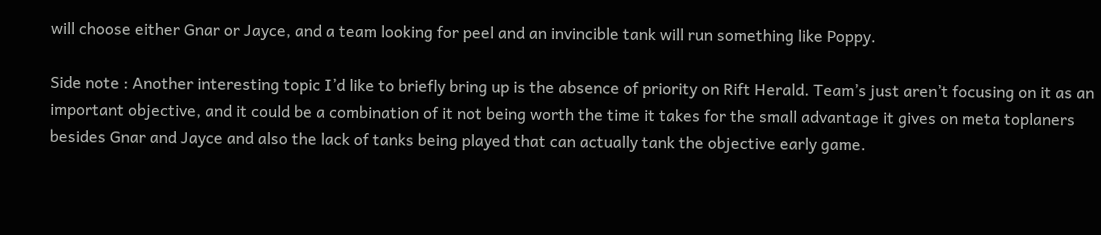will choose either Gnar or Jayce, and a team looking for peel and an invincible tank will run something like Poppy.

Side note : Another interesting topic I’d like to briefly bring up is the absence of priority on Rift Herald. Team’s just aren’t focusing on it as an important objective, and it could be a combination of it not being worth the time it takes for the small advantage it gives on meta toplaners besides Gnar and Jayce and also the lack of tanks being played that can actually tank the objective early game.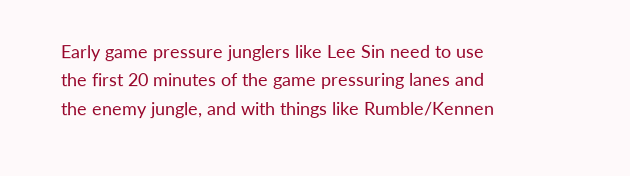Early game pressure junglers like Lee Sin need to use the first 20 minutes of the game pressuring lanes and the enemy jungle, and with things like Rumble/Kennen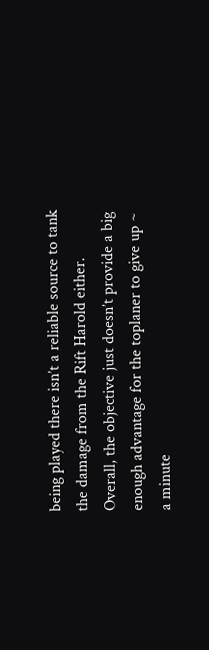being played there isn’t a reliable source to tank the damage from the Rift Harold either. Overall, the objective just doesn’t provide a big enough advantage for the toplaner to give up ~ a minute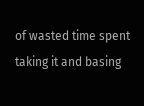of wasted time spent taking it and basing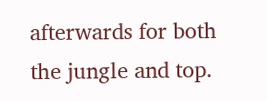afterwards for both the jungle and top.